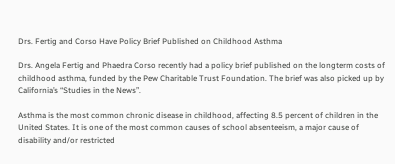Drs. Fertig and Corso Have Policy Brief Published on Childhood Asthma

Drs. Angela Fertig and Phaedra Corso recently had a policy brief published on the longterm costs of childhood asthma, funded by the Pew Charitable Trust Foundation. The brief was also picked up by California’s “Studies in the News”.

Asthma is the most common chronic disease in childhood, affecting 8.5 percent of children in the United States. It is one of the most common causes of school absenteeism, a major cause of disability and/or restricted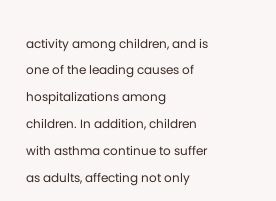activity among children, and is one of the leading causes of hospitalizations among children. In addition, children with asthma continue to suffer as adults, affecting not only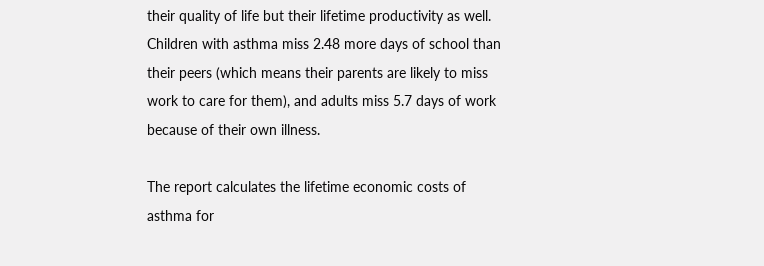their quality of life but their lifetime productivity as well. Children with asthma miss 2.48 more days of school than their peers (which means their parents are likely to miss work to care for them), and adults miss 5.7 days of work because of their own illness.

The report calculates the lifetime economic costs of asthma for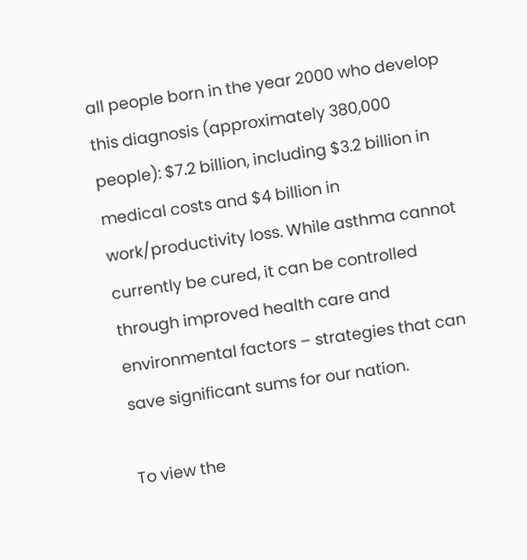all people born in the year 2000 who develop this diagnosis (approximately 380,000 people): $7.2 billion, including $3.2 billion in medical costs and $4 billion in work/productivity loss. While asthma cannot currently be cured, it can be controlled through improved health care and environmental factors – strategies that can save significant sums for our nation.

To view the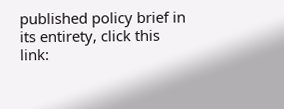published policy brief in its entirety, click this link: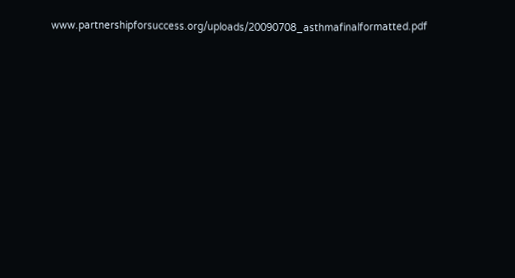www.partnershipforsuccess.org/uploads/20090708_asthmafinalformatted.pdf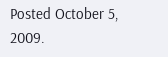Posted October 5, 2009.